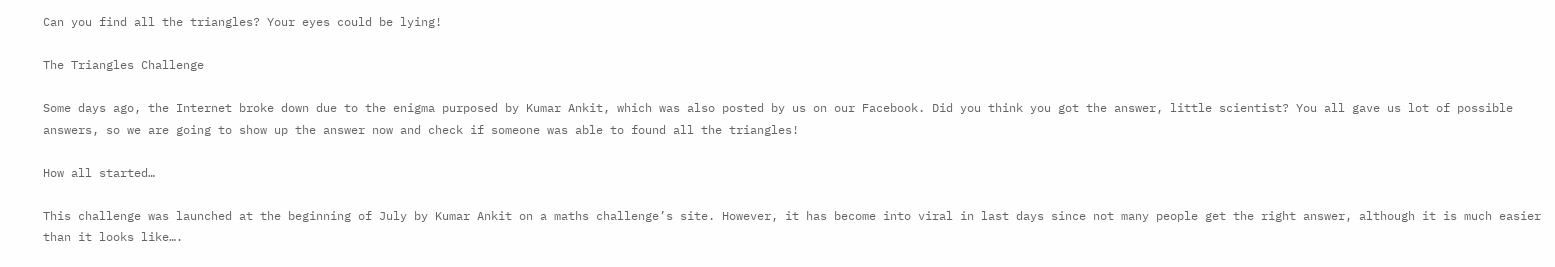Can you find all the triangles? Your eyes could be lying!

The Triangles Challenge

Some days ago, the Internet broke down due to the enigma purposed by Kumar Ankit, which was also posted by us on our Facebook. Did you think you got the answer, little scientist? You all gave us lot of possible answers, so we are going to show up the answer now and check if someone was able to found all the triangles!

How all started…

This challenge was launched at the beginning of July by Kumar Ankit on a maths challenge’s site. However, it has become into viral in last days since not many people get the right answer, although it is much easier than it looks like….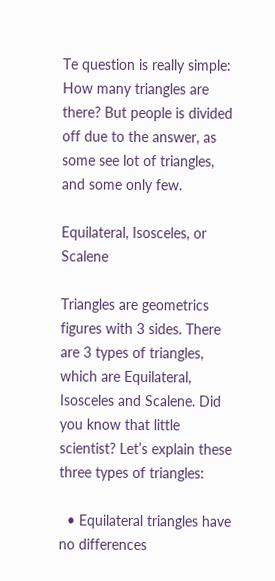Te question is really simple: How many triangles are there? But people is divided off due to the answer, as some see lot of triangles, and some only few.

Equilateral, Isosceles, or Scalene

Triangles are geometrics figures with 3 sides. There are 3 types of triangles, which are Equilateral, Isosceles and Scalene. Did you know that little scientist? Let’s explain these three types of triangles:

  • Equilateral triangles have no differences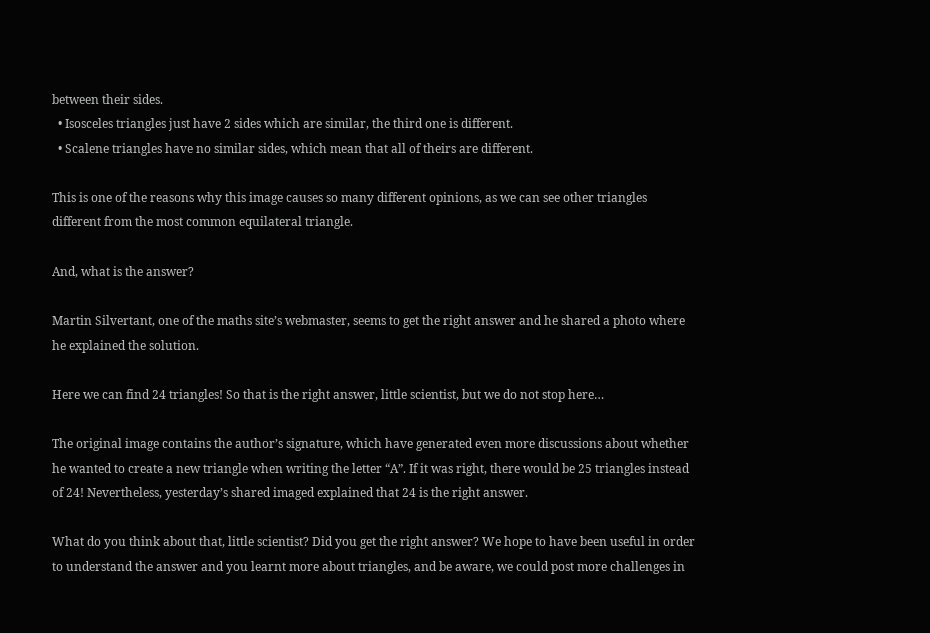between their sides.
  • Isosceles triangles just have 2 sides which are similar, the third one is different.
  • Scalene triangles have no similar sides, which mean that all of theirs are different.

This is one of the reasons why this image causes so many different opinions, as we can see other triangles different from the most common equilateral triangle.

And, what is the answer?

Martin Silvertant, one of the maths site’s webmaster, seems to get the right answer and he shared a photo where he explained the solution.

Here we can find 24 triangles! So that is the right answer, little scientist, but we do not stop here…

The original image contains the author’s signature, which have generated even more discussions about whether he wanted to create a new triangle when writing the letter “A”. If it was right, there would be 25 triangles instead of 24! Nevertheless, yesterday’s shared imaged explained that 24 is the right answer.

What do you think about that, little scientist? Did you get the right answer? We hope to have been useful in order to understand the answer and you learnt more about triangles, and be aware, we could post more challenges in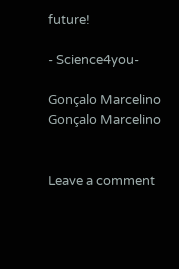future!

- Science4you-

Gonçalo Marcelino
Gonçalo Marcelino


Leave a comment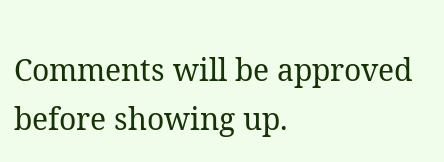Comments will be approved before showing up.